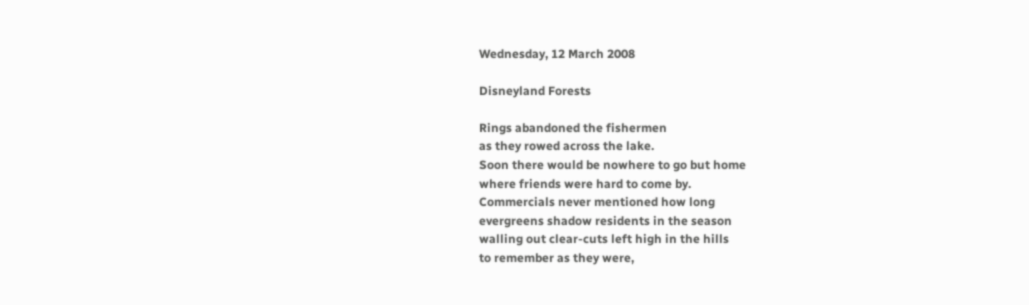Wednesday, 12 March 2008

Disneyland Forests

Rings abandoned the fishermen
as they rowed across the lake.
Soon there would be nowhere to go but home
where friends were hard to come by.
Commercials never mentioned how long
evergreens shadow residents in the season
walling out clear-cuts left high in the hills
to remember as they were,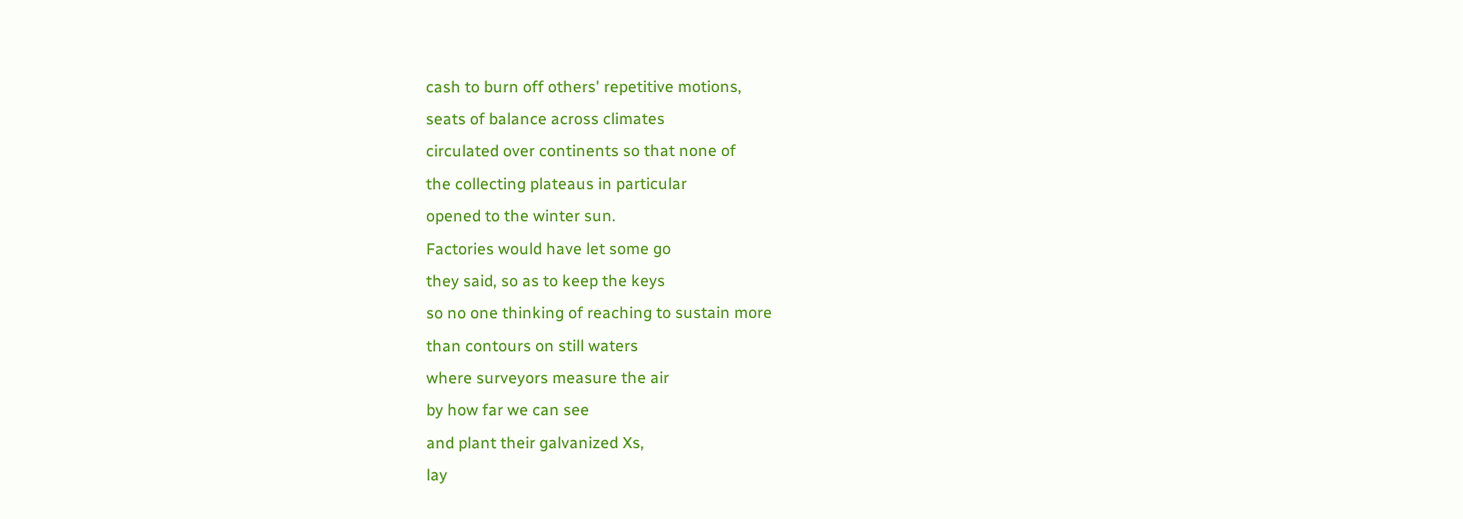cash to burn off others' repetitive motions,
seats of balance across climates
circulated over continents so that none of
the collecting plateaus in particular
opened to the winter sun.
Factories would have let some go
they said, so as to keep the keys
so no one thinking of reaching to sustain more
than contours on still waters
where surveyors measure the air
by how far we can see
and plant their galvanized Xs,
lay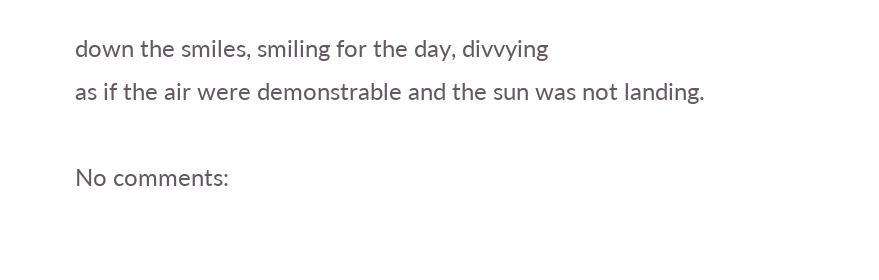down the smiles, smiling for the day, divvying
as if the air were demonstrable and the sun was not landing.

No comments: